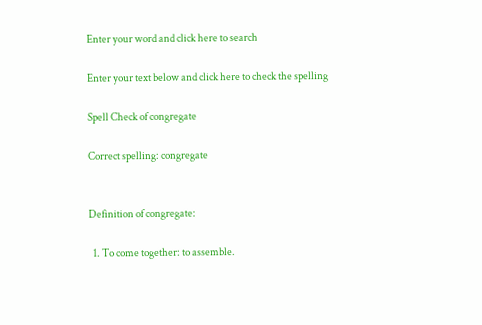Enter your word and click here to search

Enter your text below and click here to check the spelling

Spell Check of congregate

Correct spelling: congregate


Definition of congregate:

  1. To come together: to assemble.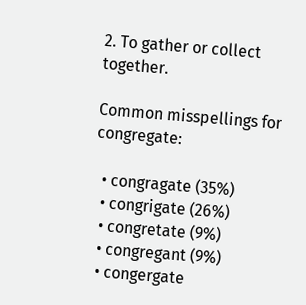2. To gather or collect together.

Common misspellings for congregate:

  • congragate (35%)
  • congrigate (26%)
  • congretate (9%)
  • congregant (9%)
  • congergate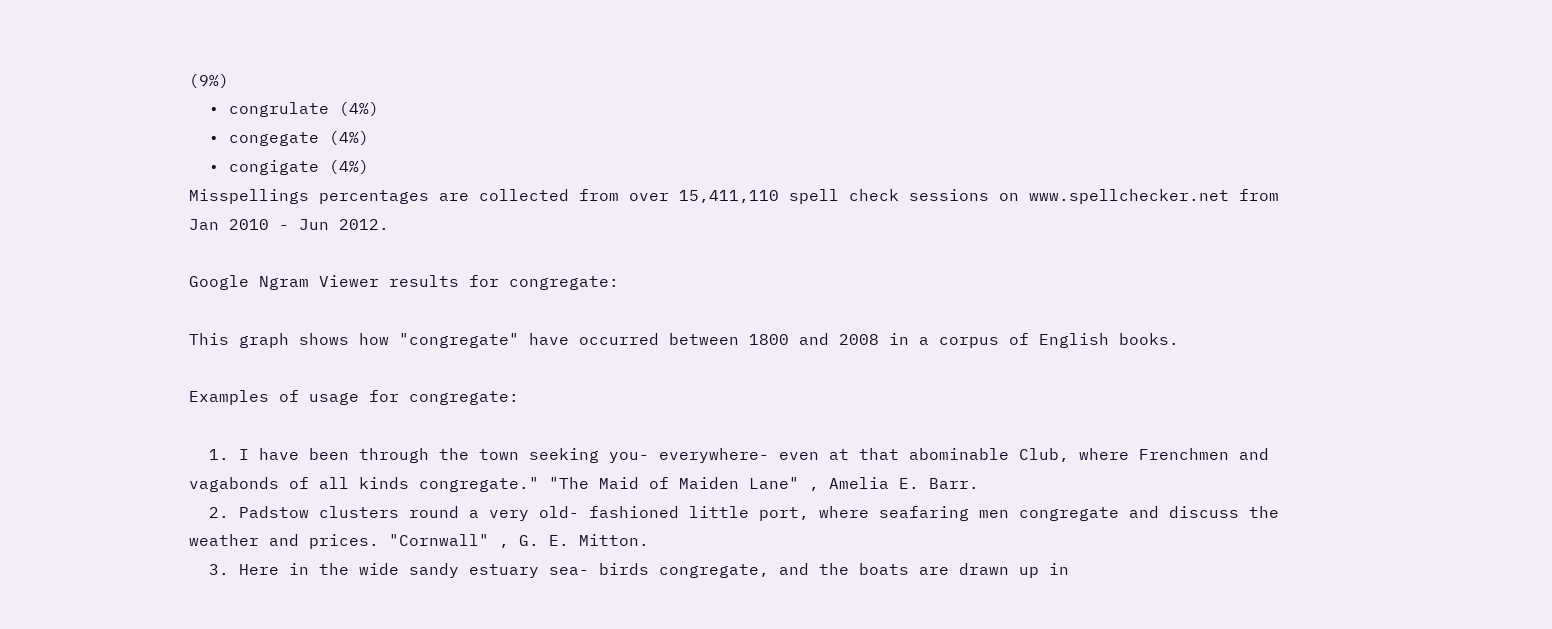(9%)
  • congrulate (4%)
  • congegate (4%)
  • congigate (4%)
Misspellings percentages are collected from over 15,411,110 spell check sessions on www.spellchecker.net from Jan 2010 - Jun 2012.

Google Ngram Viewer results for congregate:

This graph shows how "congregate" have occurred between 1800 and 2008 in a corpus of English books.

Examples of usage for congregate:

  1. I have been through the town seeking you- everywhere- even at that abominable Club, where Frenchmen and vagabonds of all kinds congregate." "The Maid of Maiden Lane" , Amelia E. Barr.
  2. Padstow clusters round a very old- fashioned little port, where seafaring men congregate and discuss the weather and prices. "Cornwall" , G. E. Mitton.
  3. Here in the wide sandy estuary sea- birds congregate, and the boats are drawn up in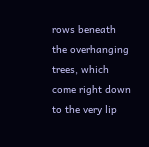rows beneath the overhanging trees, which come right down to the very lip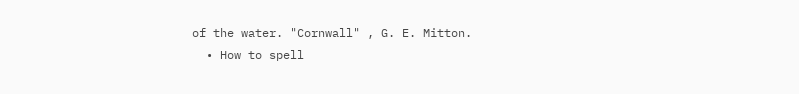of the water. "Cornwall" , G. E. Mitton.
  • How to spell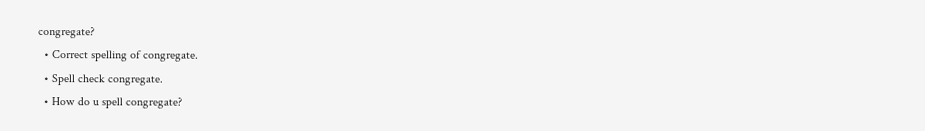congregate?
  • Correct spelling of congregate.
  • Spell check congregate.
  • How do u spell congregate?